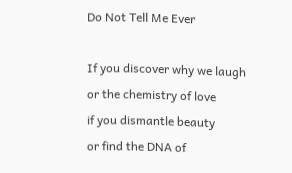Do Not Tell Me Ever

If you discover why we laugh
or the chemistry of love
if you dismantle beauty
or find the DNA of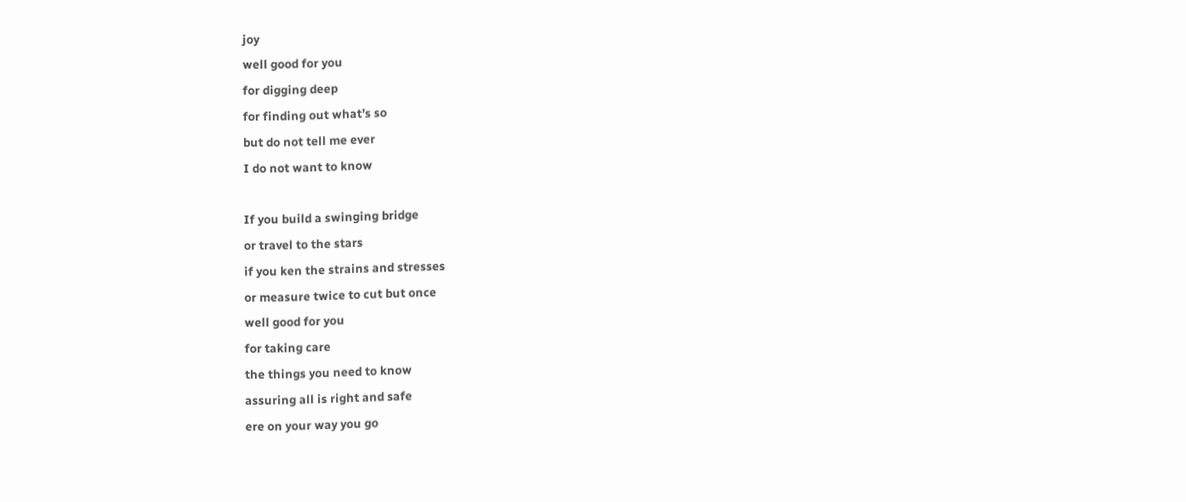joy
well good for you
for digging deep
for finding out what’s so
but do not tell me ever
I do not want to know

If you build a swinging bridge
or travel to the stars
if you ken the strains and stresses
or measure twice to cut but once
well good for you
for taking care
the things you need to know
assuring all is right and safe
ere on your way you go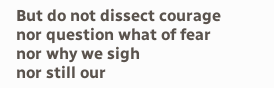But do not dissect courage
nor question what of fear
nor why we sigh
nor still our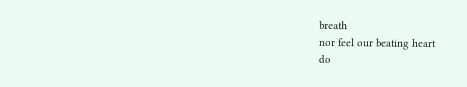breath
nor feel our beating heart
do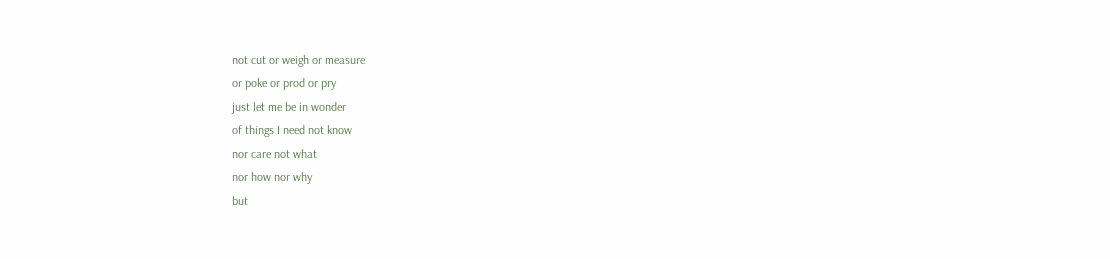not cut or weigh or measure
or poke or prod or pry
just let me be in wonder
of things I need not know
nor care not what
nor how nor why
but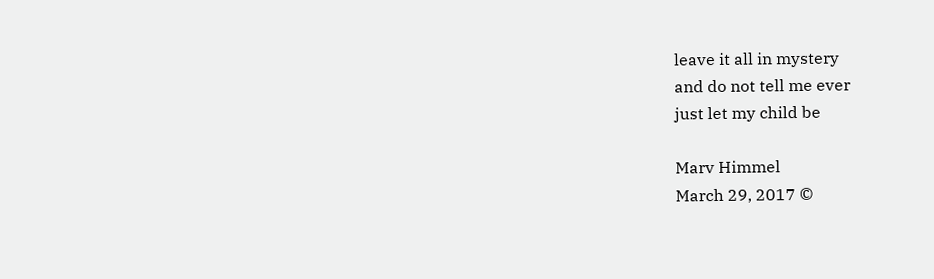leave it all in mystery
and do not tell me ever
just let my child be

Marv Himmel
March 29, 2017 ©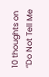10 thoughts on “Do Not Tell Me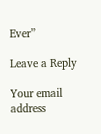Ever”

Leave a Reply

Your email address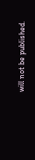will not be published.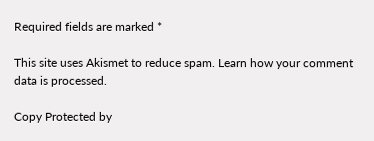Required fields are marked *

This site uses Akismet to reduce spam. Learn how your comment data is processed.

Copy Protected by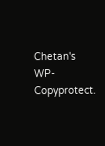Chetan's WP-Copyprotect.